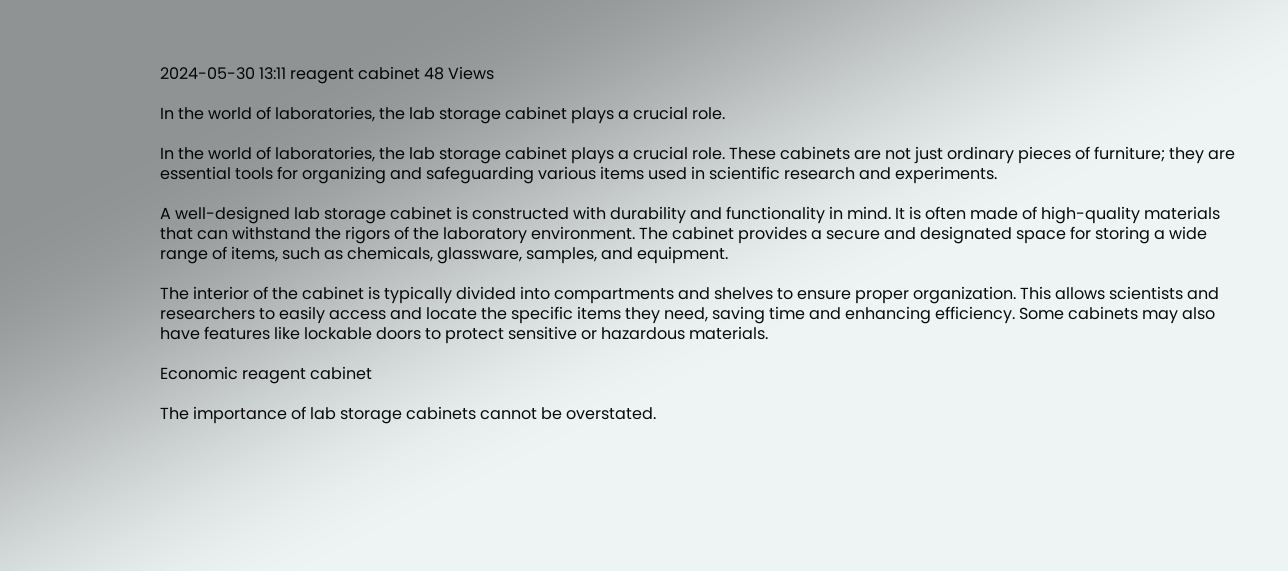2024-05-30 13:11 reagent cabinet 48 Views

In the world of laboratories, the lab storage cabinet plays a crucial role.

In the world of laboratories, the lab storage cabinet plays a crucial role. These cabinets are not just ordinary pieces of furniture; they are essential tools for organizing and safeguarding various items used in scientific research and experiments.

A well-designed lab storage cabinet is constructed with durability and functionality in mind. It is often made of high-quality materials that can withstand the rigors of the laboratory environment. The cabinet provides a secure and designated space for storing a wide range of items, such as chemicals, glassware, samples, and equipment.

The interior of the cabinet is typically divided into compartments and shelves to ensure proper organization. This allows scientists and researchers to easily access and locate the specific items they need, saving time and enhancing efficiency. Some cabinets may also have features like lockable doors to protect sensitive or hazardous materials.

Economic reagent cabinet

The importance of lab storage cabinets cannot be overstated.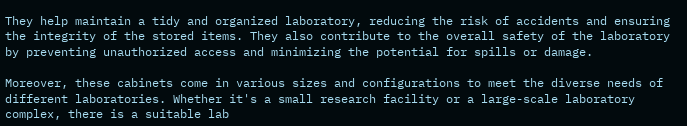They help maintain a tidy and organized laboratory, reducing the risk of accidents and ensuring the integrity of the stored items. They also contribute to the overall safety of the laboratory by preventing unauthorized access and minimizing the potential for spills or damage.

Moreover, these cabinets come in various sizes and configurations to meet the diverse needs of different laboratories. Whether it's a small research facility or a large-scale laboratory complex, there is a suitable lab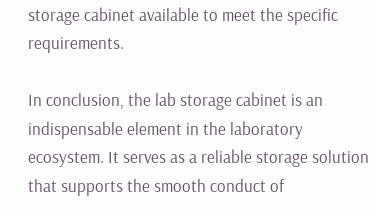storage cabinet available to meet the specific requirements.

In conclusion, the lab storage cabinet is an indispensable element in the laboratory ecosystem. It serves as a reliable storage solution that supports the smooth conduct of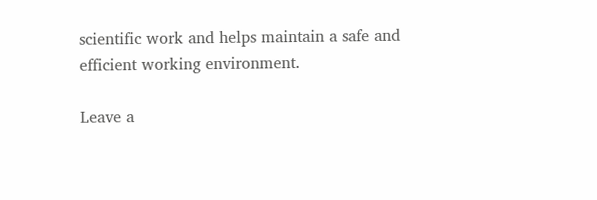scientific work and helps maintain a safe and efficient working environment.

Leave a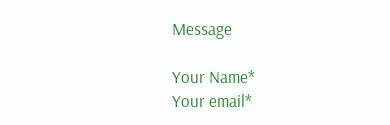Message

Your Name*
Your email*